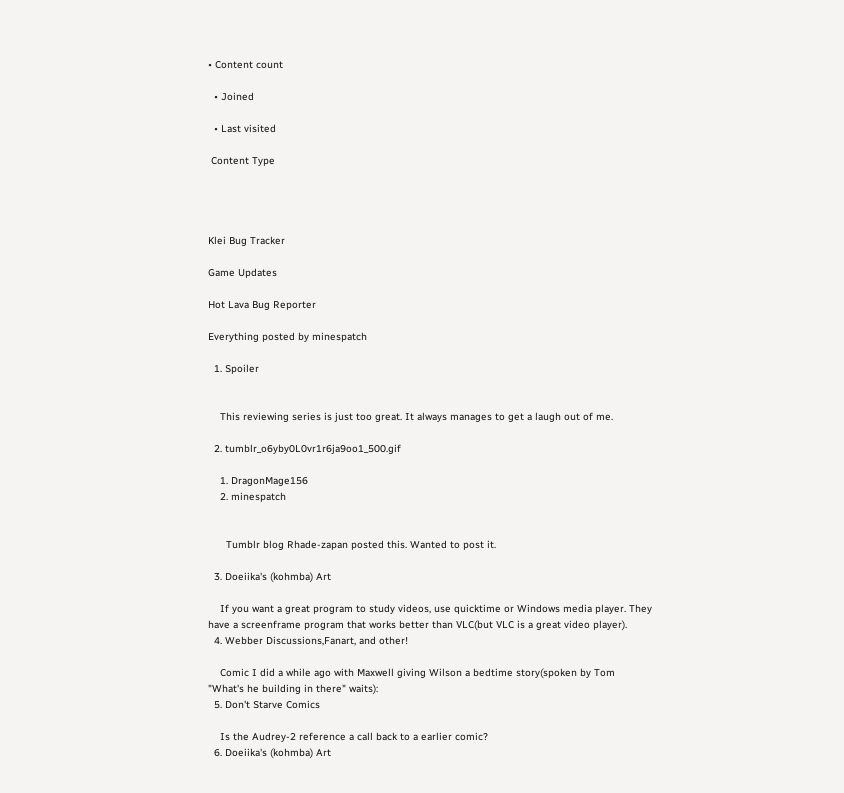• Content count

  • Joined

  • Last visited

 Content Type




Klei Bug Tracker

Game Updates

Hot Lava Bug Reporter

Everything posted by minespatch

  1. Spoiler


    This reviewing series is just too great. It always manages to get a laugh out of me.

  2. tumblr_o6yby0L0vr1r6ja9oo1_500.gif

    1. DragonMage156
    2. minespatch


      Tumblr blog Rhade-zapan posted this. Wanted to post it.

  3. Doeiika's (kohmba) Art

    If you want a great program to study videos, use quicktime or Windows media player. They have a screenframe program that works better than VLC(but VLC is a great video player).
  4. Webber Discussions,Fanart, and other!

    Comic I did a while ago with Maxwell giving Wilson a bedtime story(spoken by Tom "What's he building in there" waits):
  5. Don't Starve Comics

    Is the Audrey-2 reference a call back to a earlier comic?
  6. Doeiika's (kohmba) Art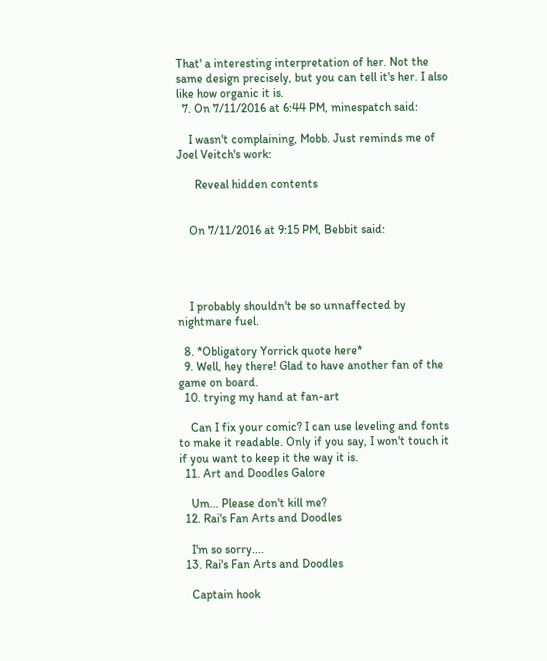That' a interesting interpretation of her. Not the same design precisely, but you can tell it's her. I also like how organic it is.
  7. On 7/11/2016 at 6:44 PM, minespatch said:

    I wasn't complaining, Mobb. Just reminds me of Joel Veitch's work:

      Reveal hidden contents


    On 7/11/2016 at 9:15 PM, Bebbit said:




    I probably shouldn't be so unnaffected by nightmare fuel.

  8. *Obligatory Yorrick quote here*
  9. Well, hey there! Glad to have another fan of the game on board.
  10. trying my hand at fan-art

    Can I fix your comic? I can use leveling and fonts to make it readable. Only if you say, I won't touch it if you want to keep it the way it is.
  11. Art and Doodles Galore

    Um... Please don't kill me?
  12. Rai's Fan Arts and Doodles

    I'm so sorry....
  13. Rai's Fan Arts and Doodles

    Captain hook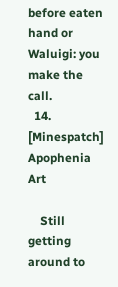before eaten hand or Waluigi: you make the call.
  14. [Minespatch] Apophenia Art

    Still getting around to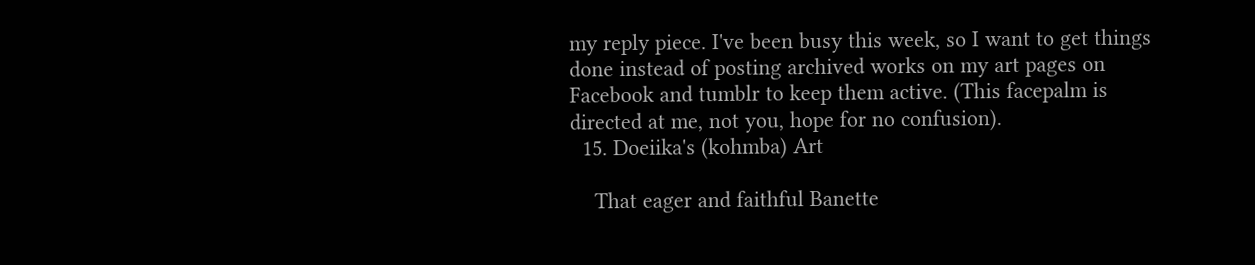my reply piece. I've been busy this week, so I want to get things done instead of posting archived works on my art pages on Facebook and tumblr to keep them active. (This facepalm is directed at me, not you, hope for no confusion).
  15. Doeiika's (kohmba) Art

    That eager and faithful Banette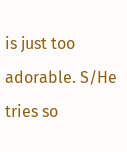is just too adorable. S/He tries so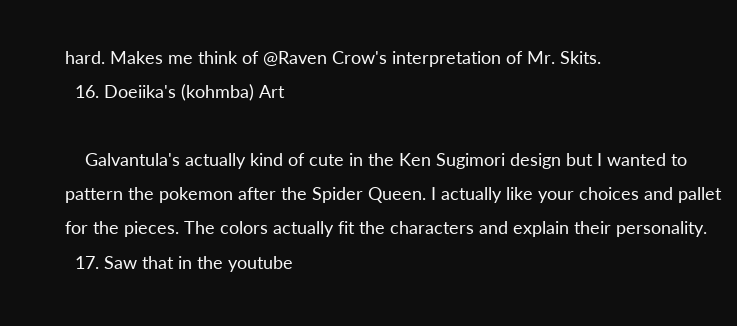hard. Makes me think of @Raven Crow's interpretation of Mr. Skits.
  16. Doeiika's (kohmba) Art

    Galvantula's actually kind of cute in the Ken Sugimori design but I wanted to pattern the pokemon after the Spider Queen. I actually like your choices and pallet for the pieces. The colors actually fit the characters and explain their personality.
  17. Saw that in the youtube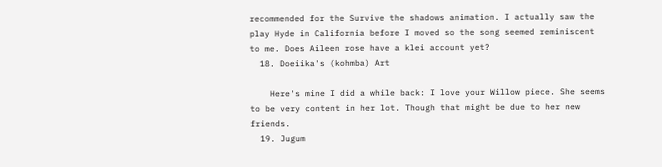recommended for the Survive the shadows animation. I actually saw the play Hyde in California before I moved so the song seemed reminiscent to me. Does Aileen rose have a klei account yet?
  18. Doeiika's (kohmba) Art

    Here's mine I did a while back: I love your Willow piece. She seems to be very content in her lot. Though that might be due to her new friends.
  19. Jugum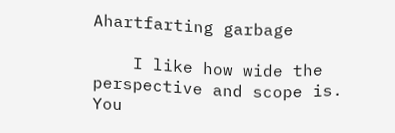Ahartfarting garbage

    I like how wide the perspective and scope is. You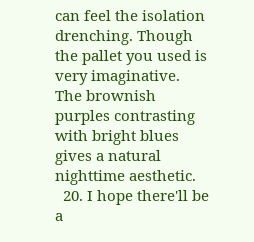can feel the isolation drenching. Though the pallet you used is very imaginative. The brownish purples contrasting with bright blues gives a natural nighttime aesthetic.
  20. I hope there'll be a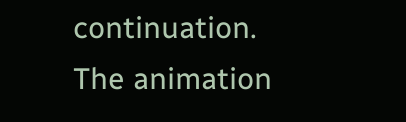continuation. The animation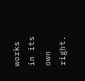works in its own right.